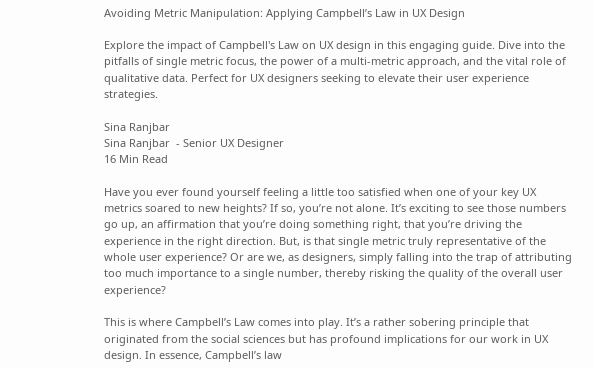Avoiding Metric Manipulation: Applying Campbell’s Law in UX Design

Explore the impact of Campbell's Law on UX design in this engaging guide. Dive into the pitfalls of single metric focus, the power of a multi-metric approach, and the vital role of qualitative data. Perfect for UX designers seeking to elevate their user experience strategies.

Sina Ranjbar
Sina Ranjbar  - Senior UX Designer
16 Min Read

Have you ever found yourself feeling a little too satisfied when one of your key UX metrics soared to new heights? If so, you’re not alone. It’s exciting to see those numbers go up, an affirmation that you’re doing something right, that you’re driving the experience in the right direction. But, is that single metric truly representative of the whole user experience? Or are we, as designers, simply falling into the trap of attributing too much importance to a single number, thereby risking the quality of the overall user experience?

This is where Campbell’s Law comes into play. It’s a rather sobering principle that originated from the social sciences but has profound implications for our work in UX design. In essence, Campbell’s law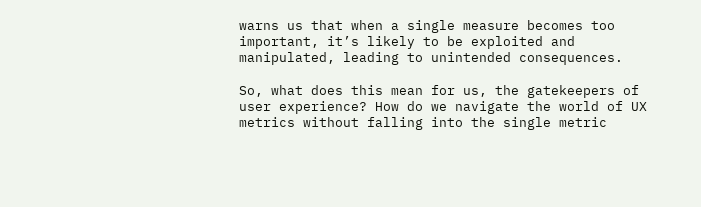warns us that when a single measure becomes too important, it’s likely to be exploited and manipulated, leading to unintended consequences.

So, what does this mean for us, the gatekeepers of user experience? How do we navigate the world of UX metrics without falling into the single metric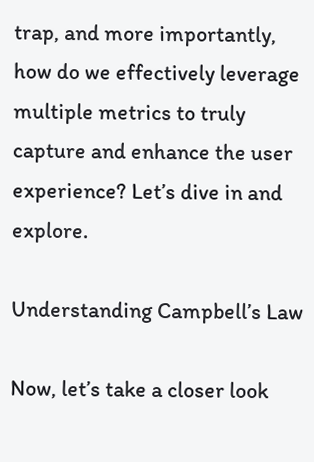trap, and more importantly, how do we effectively leverage multiple metrics to truly capture and enhance the user experience? Let’s dive in and explore.

Understanding Campbell’s Law

Now, let’s take a closer look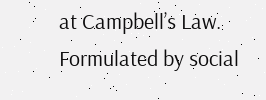at Campbell’s Law. Formulated by social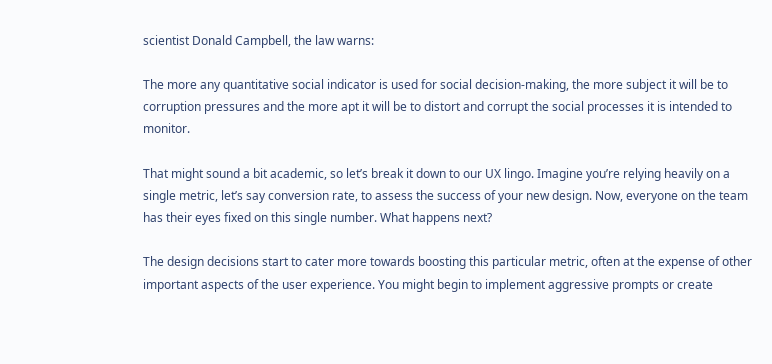scientist Donald Campbell, the law warns:

The more any quantitative social indicator is used for social decision-making, the more subject it will be to corruption pressures and the more apt it will be to distort and corrupt the social processes it is intended to monitor.

That might sound a bit academic, so let’s break it down to our UX lingo. Imagine you’re relying heavily on a single metric, let’s say conversion rate, to assess the success of your new design. Now, everyone on the team has their eyes fixed on this single number. What happens next?

The design decisions start to cater more towards boosting this particular metric, often at the expense of other important aspects of the user experience. You might begin to implement aggressive prompts or create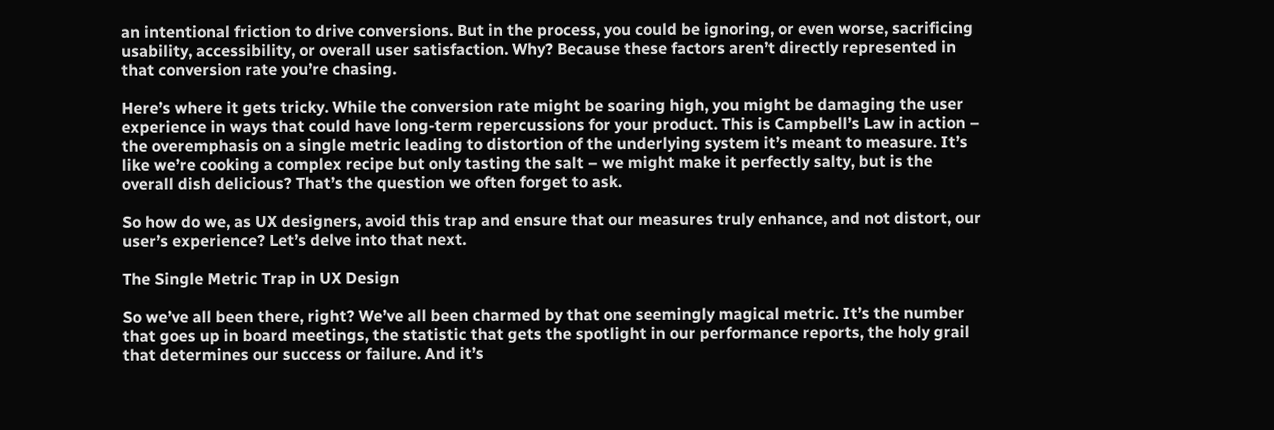an intentional friction to drive conversions. But in the process, you could be ignoring, or even worse, sacrificing usability, accessibility, or overall user satisfaction. Why? Because these factors aren’t directly represented in that conversion rate you’re chasing.

Here’s where it gets tricky. While the conversion rate might be soaring high, you might be damaging the user experience in ways that could have long-term repercussions for your product. This is Campbell’s Law in action – the overemphasis on a single metric leading to distortion of the underlying system it’s meant to measure. It’s like we’re cooking a complex recipe but only tasting the salt – we might make it perfectly salty, but is the overall dish delicious? That’s the question we often forget to ask.

So how do we, as UX designers, avoid this trap and ensure that our measures truly enhance, and not distort, our user’s experience? Let’s delve into that next.

The Single Metric Trap in UX Design

So we’ve all been there, right? We’ve all been charmed by that one seemingly magical metric. It’s the number that goes up in board meetings, the statistic that gets the spotlight in our performance reports, the holy grail that determines our success or failure. And it’s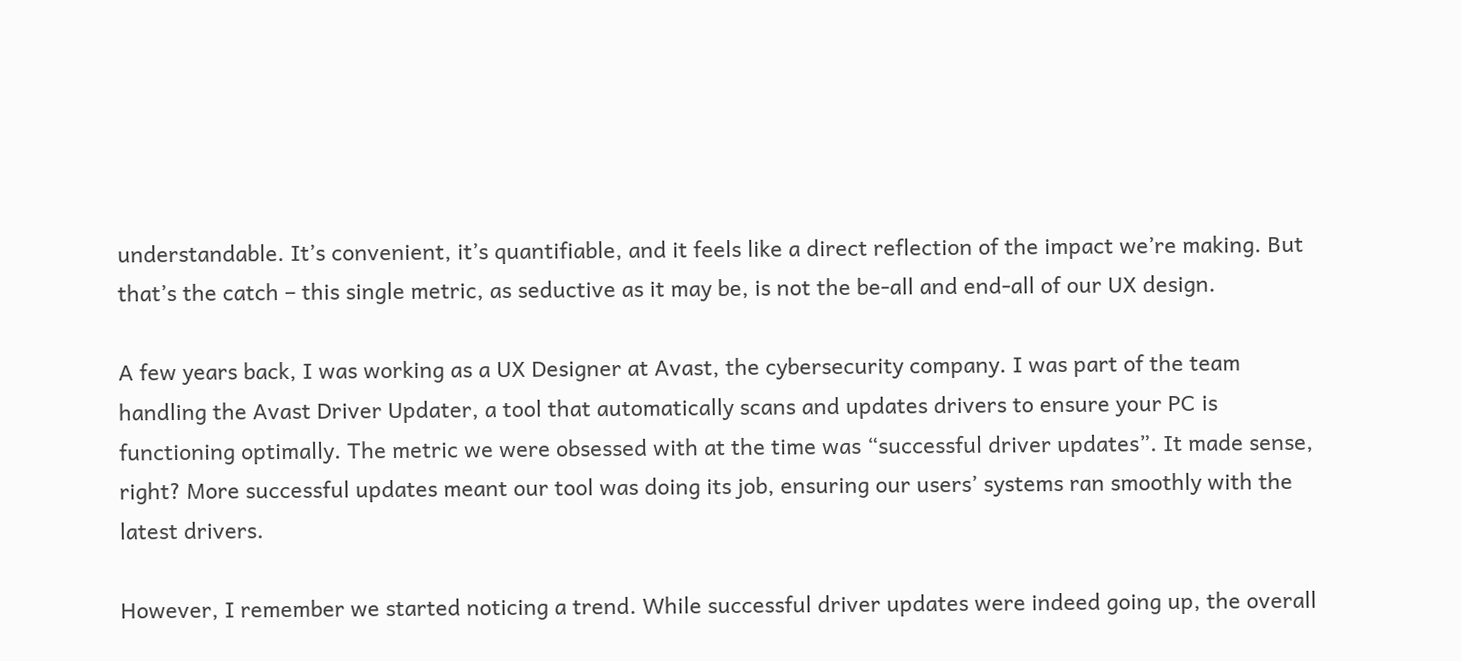understandable. It’s convenient, it’s quantifiable, and it feels like a direct reflection of the impact we’re making. But that’s the catch – this single metric, as seductive as it may be, is not the be-all and end-all of our UX design.

A few years back, I was working as a UX Designer at Avast, the cybersecurity company. I was part of the team handling the Avast Driver Updater, a tool that automatically scans and updates drivers to ensure your PC is functioning optimally. The metric we were obsessed with at the time was “successful driver updates”. It made sense, right? More successful updates meant our tool was doing its job, ensuring our users’ systems ran smoothly with the latest drivers.

However, I remember we started noticing a trend. While successful driver updates were indeed going up, the overall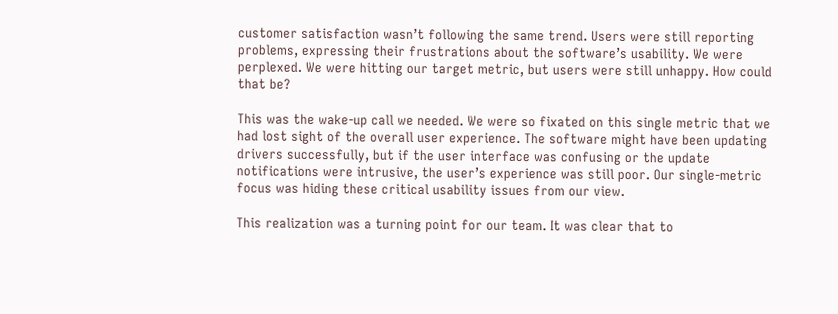customer satisfaction wasn’t following the same trend. Users were still reporting problems, expressing their frustrations about the software’s usability. We were perplexed. We were hitting our target metric, but users were still unhappy. How could that be?

This was the wake-up call we needed. We were so fixated on this single metric that we had lost sight of the overall user experience. The software might have been updating drivers successfully, but if the user interface was confusing or the update notifications were intrusive, the user’s experience was still poor. Our single-metric focus was hiding these critical usability issues from our view.

This realization was a turning point for our team. It was clear that to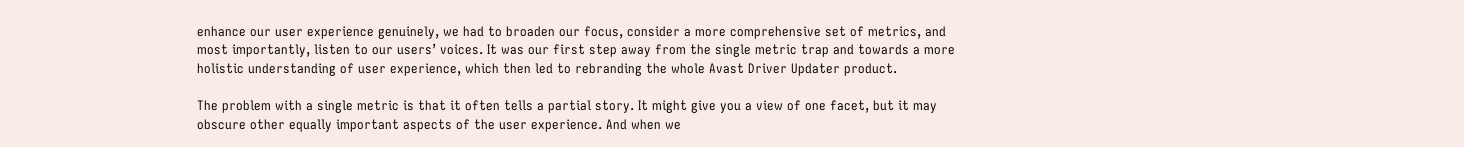enhance our user experience genuinely, we had to broaden our focus, consider a more comprehensive set of metrics, and most importantly, listen to our users’ voices. It was our first step away from the single metric trap and towards a more holistic understanding of user experience, which then led to rebranding the whole Avast Driver Updater product.

The problem with a single metric is that it often tells a partial story. It might give you a view of one facet, but it may obscure other equally important aspects of the user experience. And when we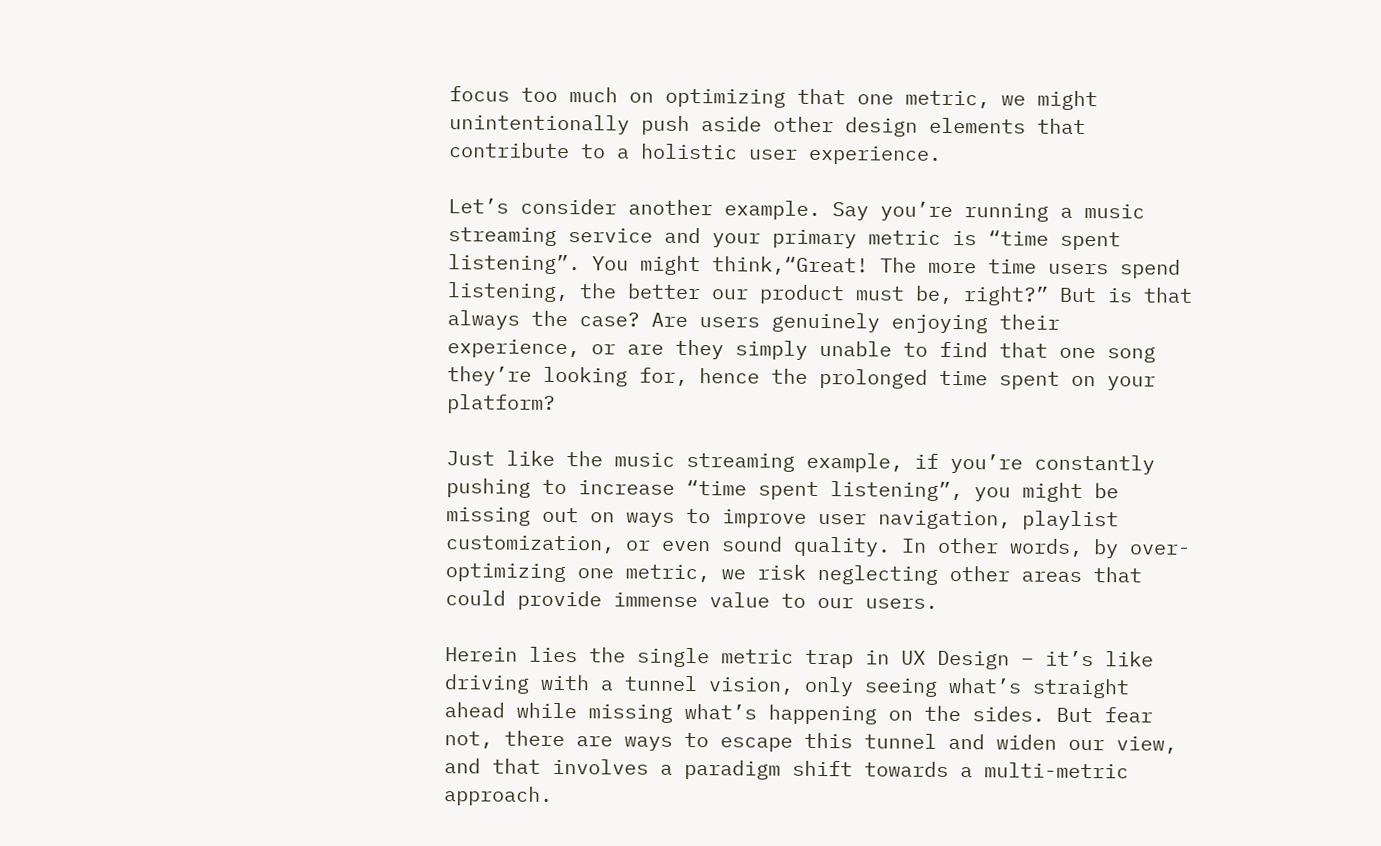focus too much on optimizing that one metric, we might unintentionally push aside other design elements that contribute to a holistic user experience.

Let’s consider another example. Say you’re running a music streaming service and your primary metric is “time spent listening”. You might think,“Great! The more time users spend listening, the better our product must be, right?” But is that always the case? Are users genuinely enjoying their experience, or are they simply unable to find that one song they’re looking for, hence the prolonged time spent on your platform?

Just like the music streaming example, if you’re constantly pushing to increase “time spent listening”, you might be missing out on ways to improve user navigation, playlist customization, or even sound quality. In other words, by over-optimizing one metric, we risk neglecting other areas that could provide immense value to our users.

Herein lies the single metric trap in UX Design – it’s like driving with a tunnel vision, only seeing what’s straight ahead while missing what’s happening on the sides. But fear not, there are ways to escape this tunnel and widen our view, and that involves a paradigm shift towards a multi-metric approach.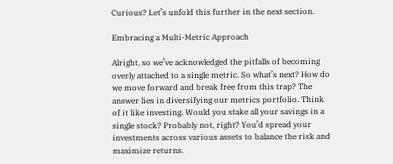Curious? Let’s unfold this further in the next section.

Embracing a Multi-Metric Approach

Alright, so we’ve acknowledged the pitfalls of becoming overly attached to a single metric. So what’s next? How do we move forward and break free from this trap? The answer lies in diversifying our metrics portfolio. Think of it like investing. Would you stake all your savings in a single stock? Probably not, right? You’d spread your investments across various assets to balance the risk and maximize returns.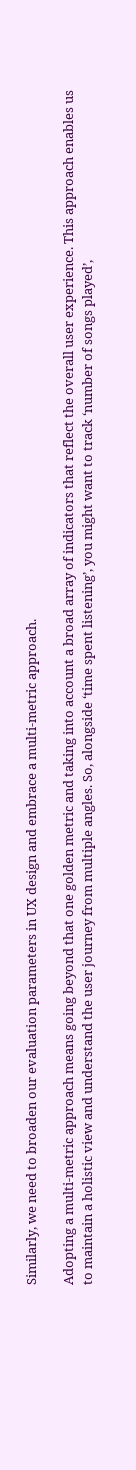Similarly, we need to broaden our evaluation parameters in UX design and embrace a multi-metric approach.

Adopting a multi-metric approach means going beyond that one golden metric and taking into account a broad array of indicators that reflect the overall user experience. This approach enables us to maintain a holistic view and understand the user journey from multiple angles. So, alongside ‘time spent listening’, you might want to track ‘number of songs played’,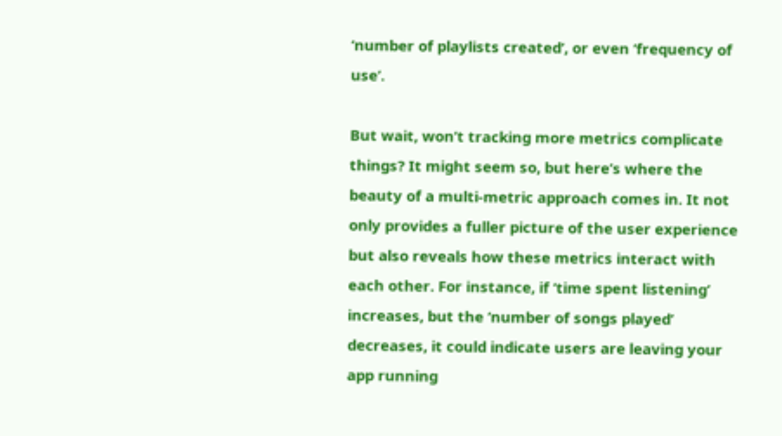‘number of playlists created’, or even ‘frequency of use’.

But wait, won’t tracking more metrics complicate things? It might seem so, but here’s where the beauty of a multi-metric approach comes in. It not only provides a fuller picture of the user experience but also reveals how these metrics interact with each other. For instance, if ‘time spent listening’ increases, but the ‘number of songs played’ decreases, it could indicate users are leaving your app running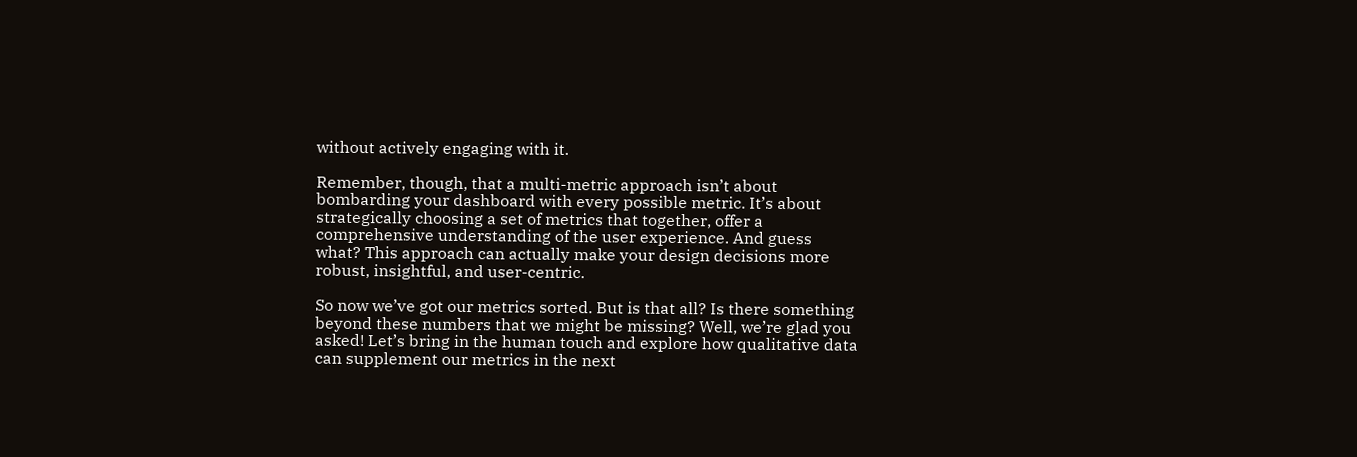without actively engaging with it.

Remember, though, that a multi-metric approach isn’t about bombarding your dashboard with every possible metric. It’s about strategically choosing a set of metrics that together, offer a comprehensive understanding of the user experience. And guess what? This approach can actually make your design decisions more robust, insightful, and user-centric.

So now we’ve got our metrics sorted. But is that all? Is there something beyond these numbers that we might be missing? Well, we’re glad you asked! Let’s bring in the human touch and explore how qualitative data can supplement our metrics in the next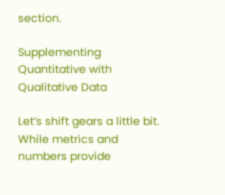section.

Supplementing Quantitative with Qualitative Data

Let’s shift gears a little bit. While metrics and numbers provide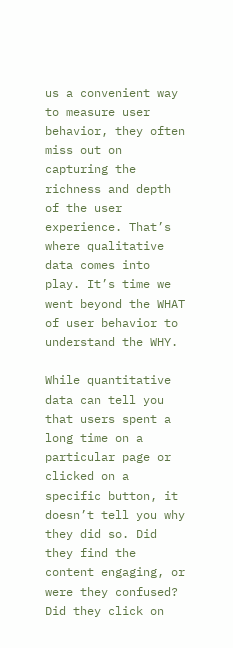us a convenient way to measure user behavior, they often miss out on capturing the richness and depth of the user experience. That’s where qualitative data comes into play. It’s time we went beyond the WHAT of user behavior to understand the WHY.

While quantitative data can tell you that users spent a long time on a particular page or clicked on a specific button, it doesn’t tell you why they did so. Did they find the content engaging, or were they confused? Did they click on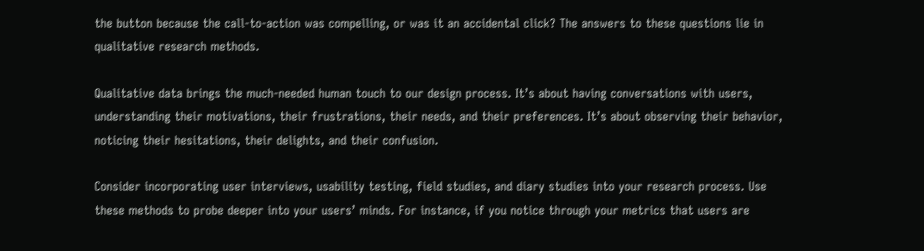the button because the call-to-action was compelling, or was it an accidental click? The answers to these questions lie in qualitative research methods.

Qualitative data brings the much-needed human touch to our design process. It’s about having conversations with users, understanding their motivations, their frustrations, their needs, and their preferences. It’s about observing their behavior, noticing their hesitations, their delights, and their confusion.

Consider incorporating user interviews, usability testing, field studies, and diary studies into your research process. Use these methods to probe deeper into your users’ minds. For instance, if you notice through your metrics that users are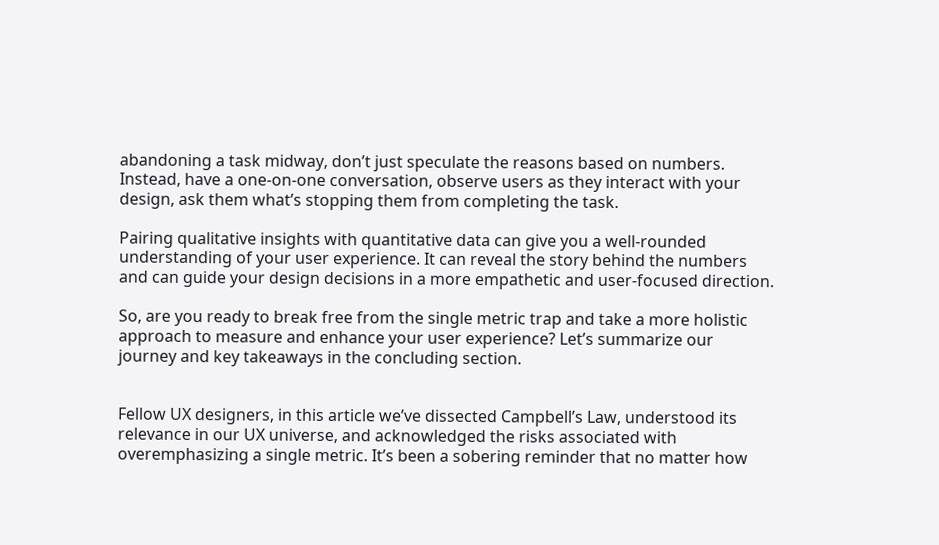abandoning a task midway, don’t just speculate the reasons based on numbers. Instead, have a one-on-one conversation, observe users as they interact with your design, ask them what’s stopping them from completing the task.

Pairing qualitative insights with quantitative data can give you a well-rounded understanding of your user experience. It can reveal the story behind the numbers and can guide your design decisions in a more empathetic and user-focused direction.

So, are you ready to break free from the single metric trap and take a more holistic approach to measure and enhance your user experience? Let’s summarize our journey and key takeaways in the concluding section.


Fellow UX designers, in this article we’ve dissected Campbell’s Law, understood its relevance in our UX universe, and acknowledged the risks associated with overemphasizing a single metric. It’s been a sobering reminder that no matter how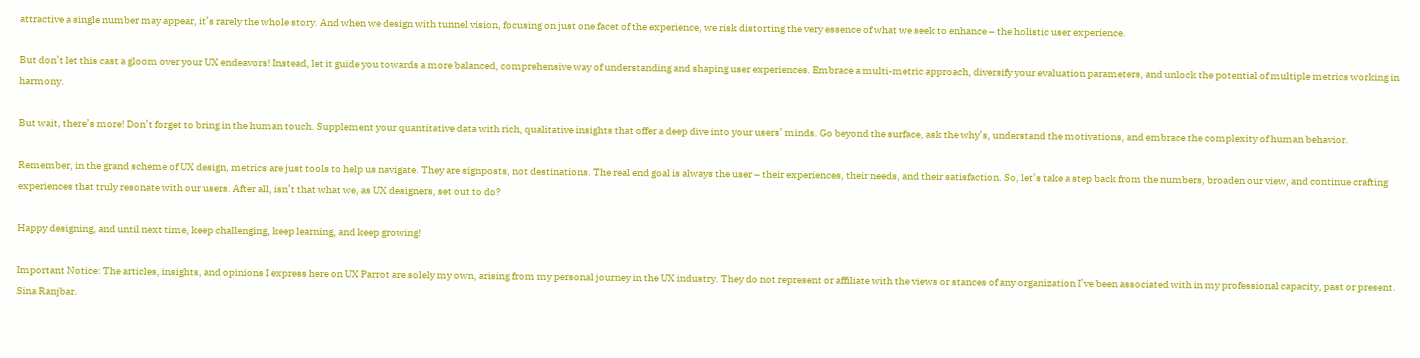attractive a single number may appear, it’s rarely the whole story. And when we design with tunnel vision, focusing on just one facet of the experience, we risk distorting the very essence of what we seek to enhance – the holistic user experience.

But don’t let this cast a gloom over your UX endeavors! Instead, let it guide you towards a more balanced, comprehensive way of understanding and shaping user experiences. Embrace a multi-metric approach, diversify your evaluation parameters, and unlock the potential of multiple metrics working in harmony.

But wait, there’s more! Don’t forget to bring in the human touch. Supplement your quantitative data with rich, qualitative insights that offer a deep dive into your users’ minds. Go beyond the surface, ask the why’s, understand the motivations, and embrace the complexity of human behavior.

Remember, in the grand scheme of UX design, metrics are just tools to help us navigate. They are signposts, not destinations. The real end goal is always the user – their experiences, their needs, and their satisfaction. So, let’s take a step back from the numbers, broaden our view, and continue crafting experiences that truly resonate with our users. After all, isn’t that what we, as UX designers, set out to do?

Happy designing, and until next time, keep challenging, keep learning, and keep growing!

Important Notice: The articles, insights, and opinions I express here on UX Parrot are solely my own, arising from my personal journey in the UX industry. They do not represent or affiliate with the views or stances of any organization I’ve been associated with in my professional capacity, past or present. Sina Ranjbar.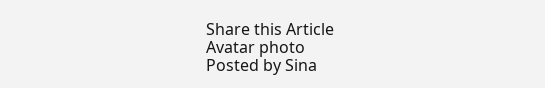Share this Article
Avatar photo
Posted by Sina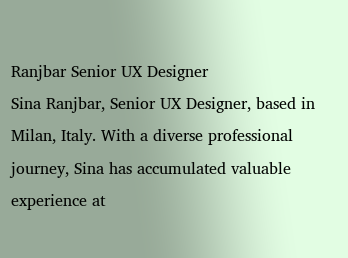Ranjbar Senior UX Designer
Sina Ranjbar, Senior UX Designer, based in Milan, Italy. With a diverse professional journey, Sina has accumulated valuable experience at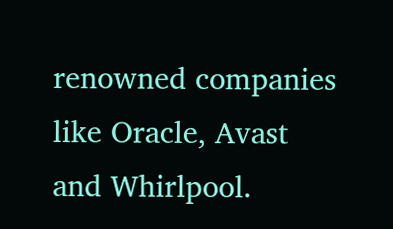renowned companies like Oracle, Avast and Whirlpool.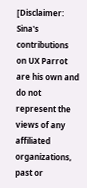[Disclaimer: Sina's contributions on UX Parrot are his own and do not represent the views of any affiliated organizations, past or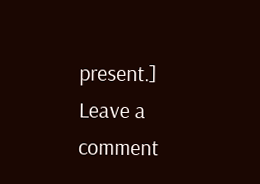present.]
Leave a comment